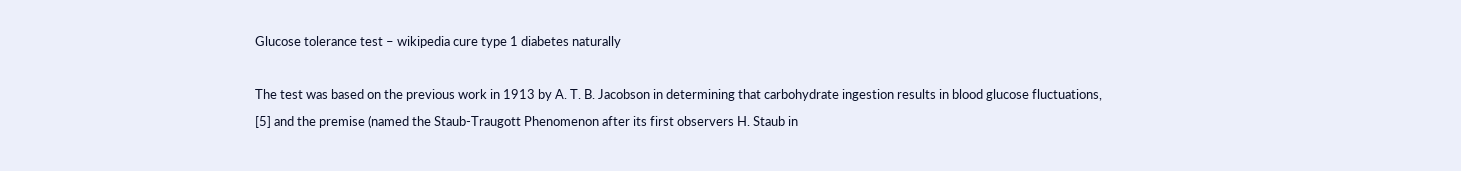Glucose tolerance test – wikipedia cure type 1 diabetes naturally

The test was based on the previous work in 1913 by A. T. B. Jacobson in determining that carbohydrate ingestion results in blood glucose fluctuations, [5] and the premise (named the Staub-Traugott Phenomenon after its first observers H. Staub in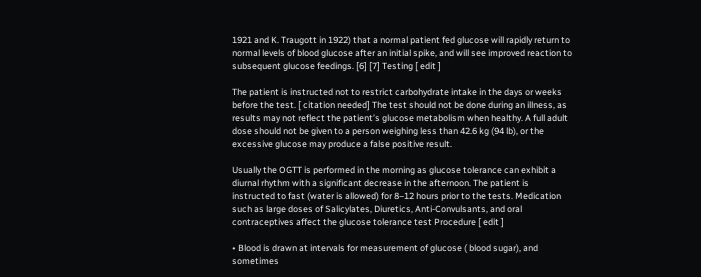1921 and K. Traugott in 1922) that a normal patient fed glucose will rapidly return to normal levels of blood glucose after an initial spike, and will see improved reaction to subsequent glucose feedings. [6] [7] Testing [ edit ]

The patient is instructed not to restrict carbohydrate intake in the days or weeks before the test. [ citation needed] The test should not be done during an illness, as results may not reflect the patient’s glucose metabolism when healthy. A full adult dose should not be given to a person weighing less than 42.6 kg (94 lb), or the excessive glucose may produce a false positive result.

Usually the OGTT is performed in the morning as glucose tolerance can exhibit a diurnal rhythm with a significant decrease in the afternoon. The patient is instructed to fast (water is allowed) for 8–12 hours prior to the tests. Medication such as large doses of Salicylates, Diuretics, Anti-Convulsants, and oral contraceptives affect the glucose tolerance test Procedure [ edit ]

• Blood is drawn at intervals for measurement of glucose ( blood sugar), and sometimes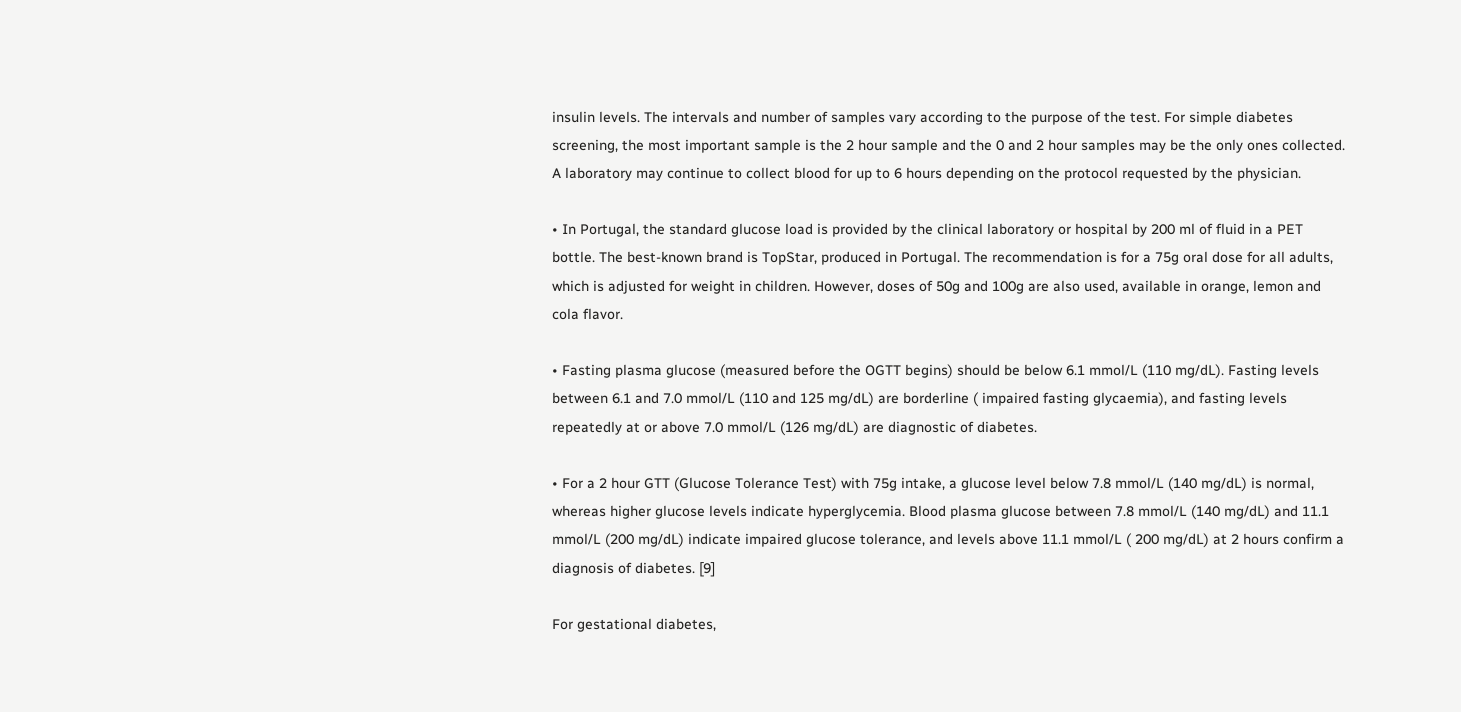insulin levels. The intervals and number of samples vary according to the purpose of the test. For simple diabetes screening, the most important sample is the 2 hour sample and the 0 and 2 hour samples may be the only ones collected. A laboratory may continue to collect blood for up to 6 hours depending on the protocol requested by the physician.

• In Portugal, the standard glucose load is provided by the clinical laboratory or hospital by 200 ml of fluid in a PET bottle. The best-known brand is TopStar, produced in Portugal. The recommendation is for a 75g oral dose for all adults, which is adjusted for weight in children. However, doses of 50g and 100g are also used, available in orange, lemon and cola flavor.

• Fasting plasma glucose (measured before the OGTT begins) should be below 6.1 mmol/L (110 mg/dL). Fasting levels between 6.1 and 7.0 mmol/L (110 and 125 mg/dL) are borderline ( impaired fasting glycaemia), and fasting levels repeatedly at or above 7.0 mmol/L (126 mg/dL) are diagnostic of diabetes.

• For a 2 hour GTT (Glucose Tolerance Test) with 75g intake, a glucose level below 7.8 mmol/L (140 mg/dL) is normal, whereas higher glucose levels indicate hyperglycemia. Blood plasma glucose between 7.8 mmol/L (140 mg/dL) and 11.1 mmol/L (200 mg/dL) indicate impaired glucose tolerance, and levels above 11.1 mmol/L ( 200 mg/dL) at 2 hours confirm a diagnosis of diabetes. [9]

For gestational diabetes,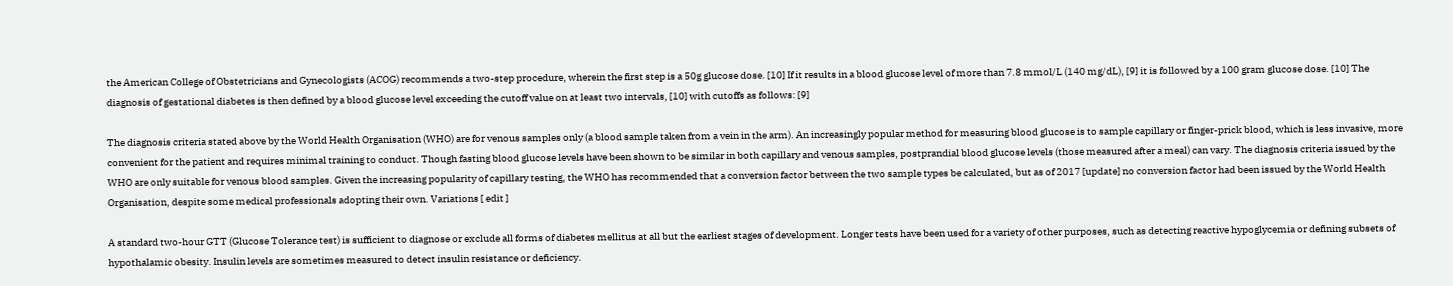the American College of Obstetricians and Gynecologists (ACOG) recommends a two-step procedure, wherein the first step is a 50g glucose dose. [10] If it results in a blood glucose level of more than 7.8 mmol/L (140 mg/dL), [9] it is followed by a 100 gram glucose dose. [10] The diagnosis of gestational diabetes is then defined by a blood glucose level exceeding the cutoff value on at least two intervals, [10] with cutoffs as follows: [9]

The diagnosis criteria stated above by the World Health Organisation (WHO) are for venous samples only (a blood sample taken from a vein in the arm). An increasingly popular method for measuring blood glucose is to sample capillary or finger-prick blood, which is less invasive, more convenient for the patient and requires minimal training to conduct. Though fasting blood glucose levels have been shown to be similar in both capillary and venous samples, postprandial blood glucose levels (those measured after a meal) can vary. The diagnosis criteria issued by the WHO are only suitable for venous blood samples. Given the increasing popularity of capillary testing, the WHO has recommended that a conversion factor between the two sample types be calculated, but as of 2017 [update] no conversion factor had been issued by the World Health Organisation, despite some medical professionals adopting their own. Variations [ edit ]

A standard two-hour GTT (Glucose Tolerance test) is sufficient to diagnose or exclude all forms of diabetes mellitus at all but the earliest stages of development. Longer tests have been used for a variety of other purposes, such as detecting reactive hypoglycemia or defining subsets of hypothalamic obesity. Insulin levels are sometimes measured to detect insulin resistance or deficiency.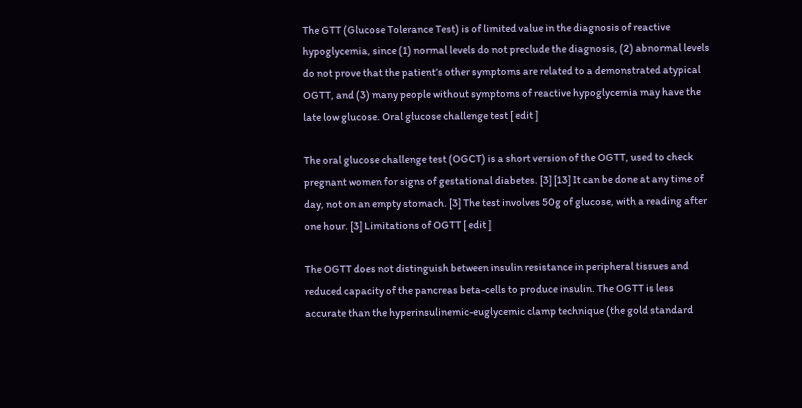The GTT (Glucose Tolerance Test) is of limited value in the diagnosis of reactive hypoglycemia, since (1) normal levels do not preclude the diagnosis, (2) abnormal levels do not prove that the patient’s other symptoms are related to a demonstrated atypical OGTT, and (3) many people without symptoms of reactive hypoglycemia may have the late low glucose. Oral glucose challenge test [ edit ]

The oral glucose challenge test (OGCT) is a short version of the OGTT, used to check pregnant women for signs of gestational diabetes. [3] [13] It can be done at any time of day, not on an empty stomach. [3] The test involves 50g of glucose, with a reading after one hour. [3] Limitations of OGTT [ edit ]

The OGTT does not distinguish between insulin resistance in peripheral tissues and reduced capacity of the pancreas beta-cells to produce insulin. The OGTT is less accurate than the hyperinsulinemic-euglycemic clamp technique (the gold standard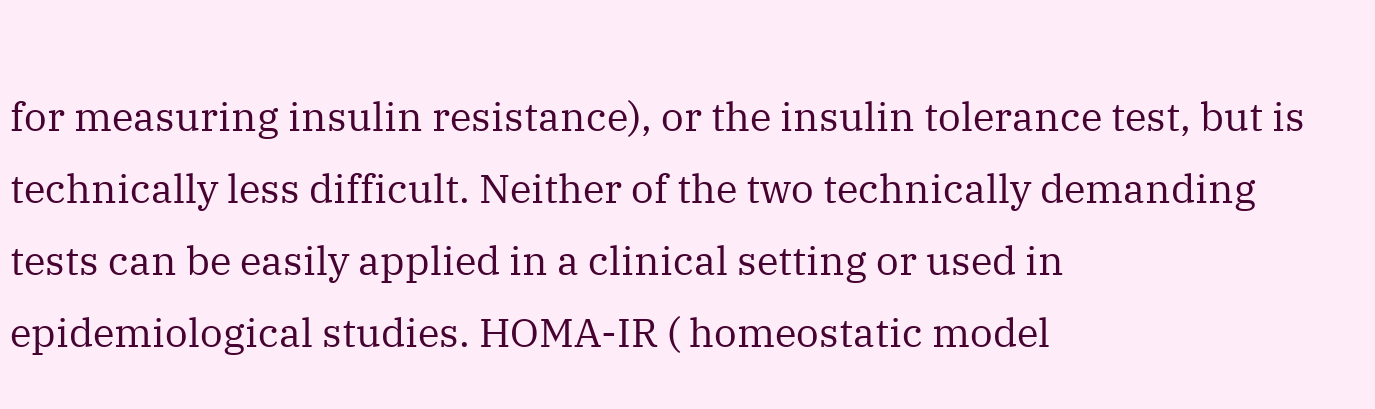for measuring insulin resistance), or the insulin tolerance test, but is technically less difficult. Neither of the two technically demanding tests can be easily applied in a clinical setting or used in epidemiological studies. HOMA-IR ( homeostatic model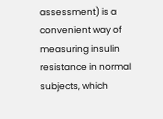assessment) is a convenient way of measuring insulin resistance in normal subjects, which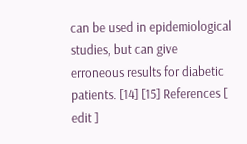can be used in epidemiological studies, but can give erroneous results for diabetic patients. [14] [15] References [ edit ]